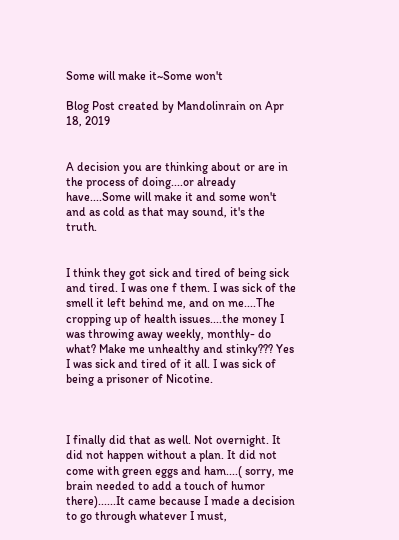Some will make it~Some won't

Blog Post created by Mandolinrain on Apr 18, 2019


A decision you are thinking about or are in the process of doing....or already have....Some will make it and some won't and as cold as that may sound, it's the truth.


I think they got sick and tired of being sick and tired. I was one f them. I was sick of the smell it left behind me, and on me....The cropping up of health issues....the money I was throwing away weekly, monthly- do what? Make me unhealthy and stinky??? Yes I was sick and tired of it all. I was sick of being a prisoner of Nicotine.



I finally did that as well. Not overnight. It did not happen without a plan. It did not come with green eggs and ham....( sorry, me brain needed to add a touch of humor there)......It came because I made a decision to go through whatever I must,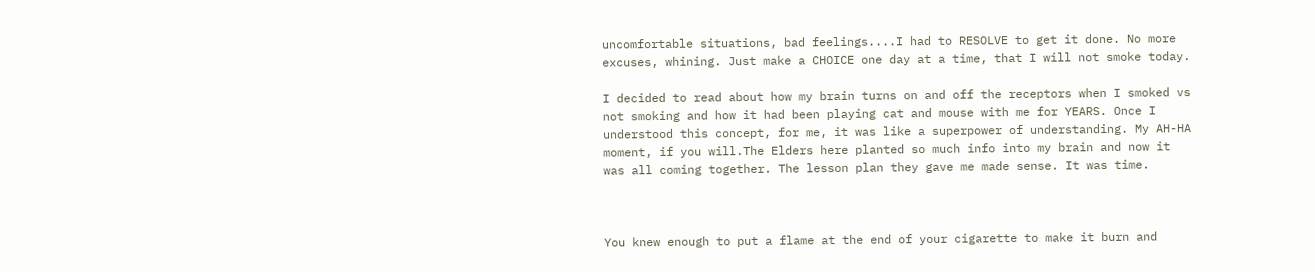uncomfortable situations, bad feelings....I had to RESOLVE to get it done. No more excuses, whining. Just make a CHOICE one day at a time, that I will not smoke today.

I decided to read about how my brain turns on and off the receptors when I smoked vs not smoking and how it had been playing cat and mouse with me for YEARS. Once I understood this concept, for me, it was like a superpower of understanding. My AH-HA moment, if you will.The Elders here planted so much info into my brain and now it was all coming together. The lesson plan they gave me made sense. It was time.



You knew enough to put a flame at the end of your cigarette to make it burn and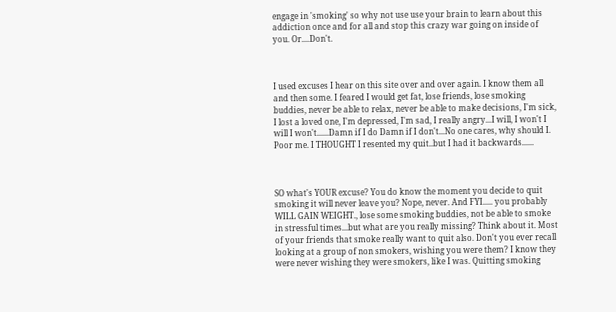engage in 'smoking' so why not use use your brain to learn about this addiction once and for all and stop this crazy war going on inside of you. Or....Don't.



I used excuses I hear on this site over and over again. I know them all and then some. I feared I would get fat, lose friends, lose smoking buddies, never be able to relax, never be able to make decisions, I'm sick, I lost a loved one, I'm depressed, I'm sad, I really angry...I will, I won't I will I won't......Damn if I do Damn if I don't...No one cares, why should I. Poor me. I THOUGHT I resented my quit..but I had it backwards......



SO what's YOUR excuse? You do know the moment you decide to quit smoking it will never leave you? Nope, never. And FYI..... you probably WILL GAIN WEIGHT., lose some smoking buddies, not be able to smoke in stressful times...but what are you really missing? Think about it. Most of your friends that smoke really want to quit also. Don't you ever recall looking at a group of non smokers, wishing you were them? I know they were never wishing they were smokers, like I was. Quitting smoking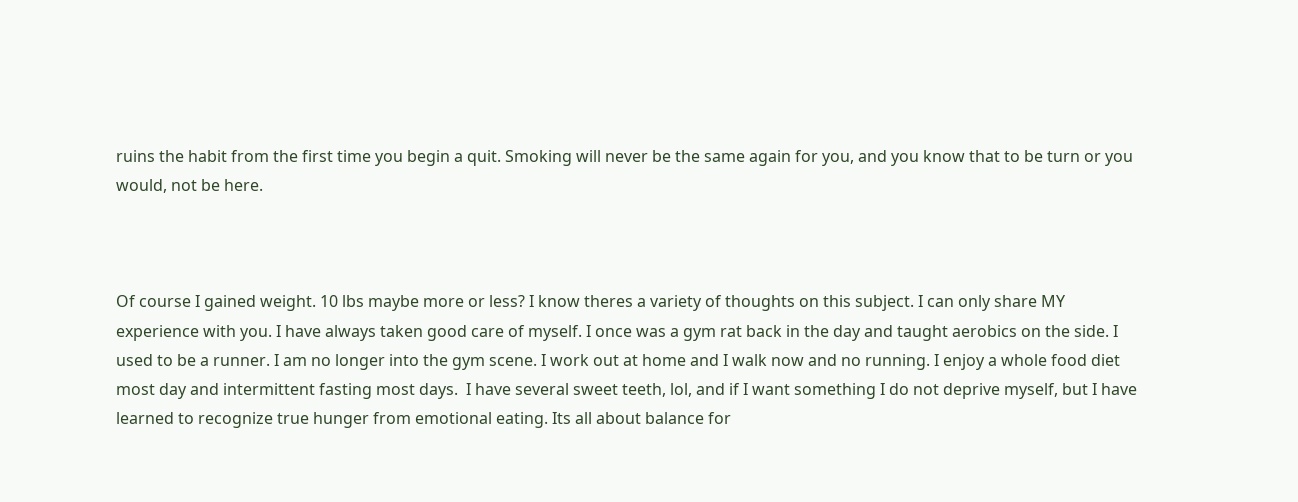ruins the habit from the first time you begin a quit. Smoking will never be the same again for you, and you know that to be turn or you would, not be here.



Of course I gained weight. 10 lbs maybe more or less? I know theres a variety of thoughts on this subject. I can only share MY experience with you. I have always taken good care of myself. I once was a gym rat back in the day and taught aerobics on the side. I used to be a runner. I am no longer into the gym scene. I work out at home and I walk now and no running. I enjoy a whole food diet most day and intermittent fasting most days.  I have several sweet teeth, lol, and if I want something I do not deprive myself, but I have learned to recognize true hunger from emotional eating. Its all about balance for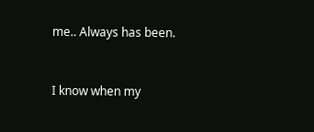me.. Always has been.


I know when my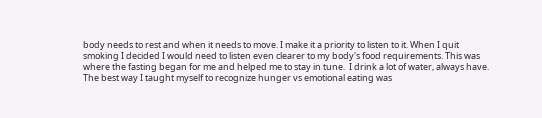body needs to rest and when it needs to move. I make it a priority to listen to it. When I quit smoking I decided I would need to listen even clearer to my body's food requirements. This was where the fasting began for me and helped me to stay in tune.  I drink a lot of water, always have. The best way I taught myself to recognize hunger vs emotional eating was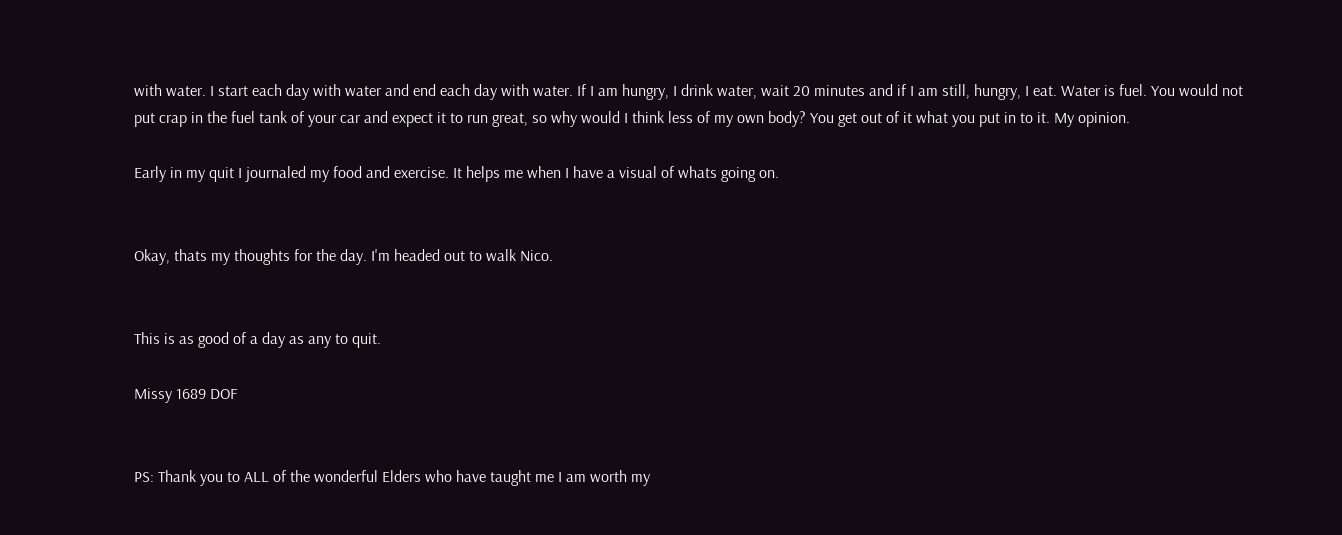with water. I start each day with water and end each day with water. If I am hungry, I drink water, wait 20 minutes and if I am still, hungry, I eat. Water is fuel. You would not put crap in the fuel tank of your car and expect it to run great, so why would I think less of my own body? You get out of it what you put in to it. My opinion.

Early in my quit I journaled my food and exercise. It helps me when I have a visual of whats going on.


Okay, thats my thoughts for the day. I'm headed out to walk Nico.


This is as good of a day as any to quit.

Missy 1689 DOF


PS: Thank you to ALL of the wonderful Elders who have taught me I am worth my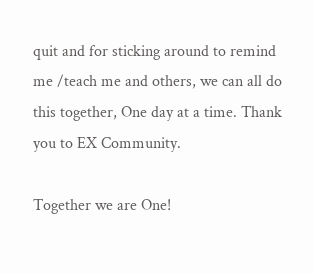quit and for sticking around to remind me /teach me and others, we can all do this together, One day at a time. Thank you to EX Community.

Together we are One!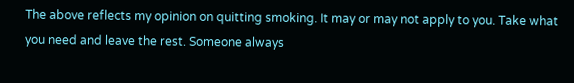The above reflects my opinion on quitting smoking. It may or may not apply to you. Take what you need and leave the rest. Someone always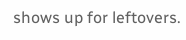shows up for leftovers.